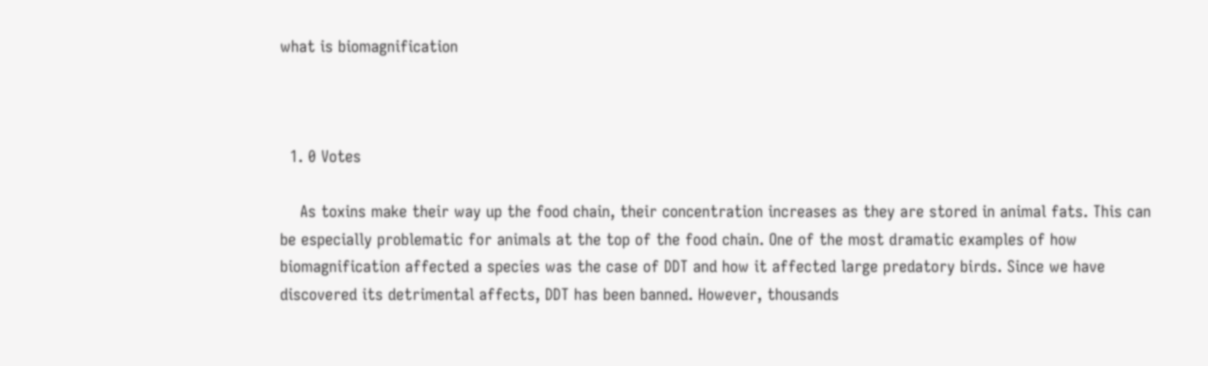what is biomagnification



  1. 0 Votes

    As toxins make their way up the food chain, their concentration increases as they are stored in animal fats. This can be especially problematic for animals at the top of the food chain. One of the most dramatic examples of how biomagnification affected a species was the case of DDT and how it affected large predatory birds. Since we have discovered its detrimental affects, DDT has been banned. However, thousands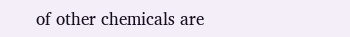of other chemicals are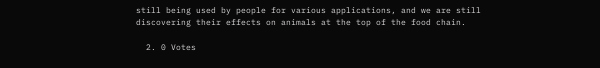still being used by people for various applications, and we are still discovering their effects on animals at the top of the food chain.

  2. 0 Votes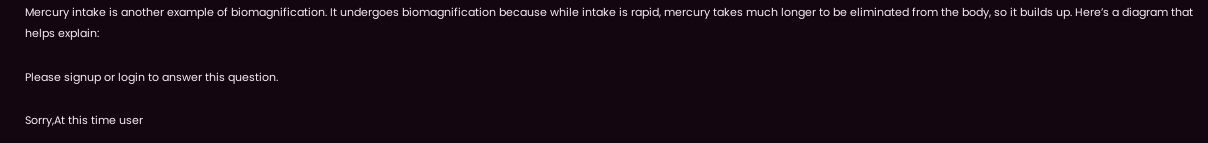Mercury intake is another example of biomagnification. It undergoes biomagnification because while intake is rapid, mercury takes much longer to be eliminated from the body, so it builds up. Here’s a diagram that helps explain:

Please signup or login to answer this question.

Sorry,At this time user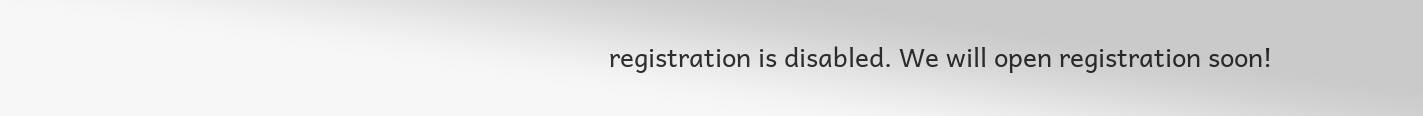registration is disabled. We will open registration soon!